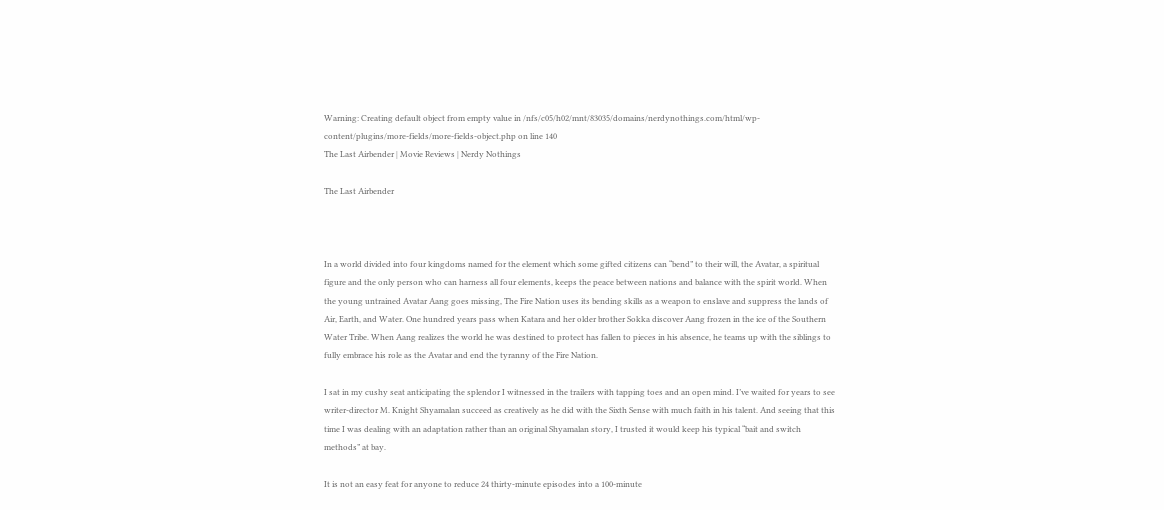Warning: Creating default object from empty value in /nfs/c05/h02/mnt/83035/domains/nerdynothings.com/html/wp-content/plugins/more-fields/more-fields-object.php on line 140
The Last Airbender | Movie Reviews | Nerdy Nothings

The Last Airbender



In a world divided into four kingdoms named for the element which some gifted citizens can “bend” to their will, the Avatar, a spiritual figure and the only person who can harness all four elements, keeps the peace between nations and balance with the spirit world. When the young untrained Avatar Aang goes missing, The Fire Nation uses its bending skills as a weapon to enslave and suppress the lands of Air, Earth, and Water. One hundred years pass when Katara and her older brother Sokka discover Aang frozen in the ice of the Southern Water Tribe. When Aang realizes the world he was destined to protect has fallen to pieces in his absence, he teams up with the siblings to fully embrace his role as the Avatar and end the tyranny of the Fire Nation.

I sat in my cushy seat anticipating the splendor I witnessed in the trailers with tapping toes and an open mind. I’ve waited for years to see writer-director M. Knight Shyamalan succeed as creatively as he did with the Sixth Sense with much faith in his talent. And seeing that this time I was dealing with an adaptation rather than an original Shyamalan story, I trusted it would keep his typical “bait and switch methods” at bay.

It is not an easy feat for anyone to reduce 24 thirty-minute episodes into a 100-minute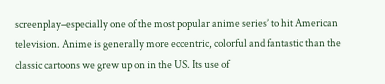screenplay–especially one of the most popular anime series’ to hit American television. Anime is generally more eccentric, colorful and fantastic than the classic cartoons we grew up on in the US. Its use of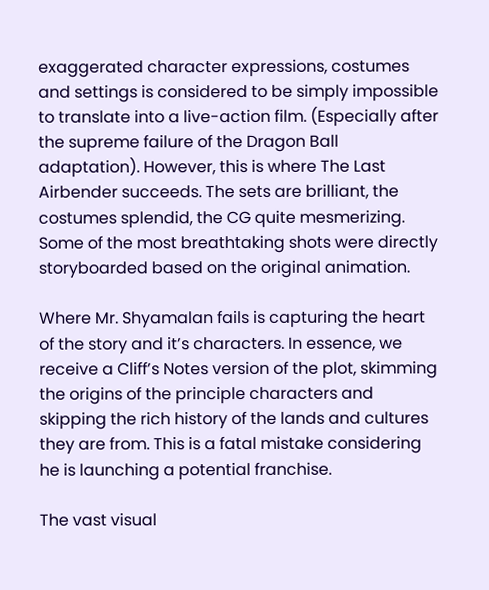exaggerated character expressions, costumes and settings is considered to be simply impossible to translate into a live-action film. (Especially after the supreme failure of the Dragon Ball adaptation). However, this is where The Last Airbender succeeds. The sets are brilliant, the costumes splendid, the CG quite mesmerizing. Some of the most breathtaking shots were directly storyboarded based on the original animation.

Where Mr. Shyamalan fails is capturing the heart of the story and it’s characters. In essence, we receive a Cliff’s Notes version of the plot, skimming the origins of the principle characters and skipping the rich history of the lands and cultures they are from. This is a fatal mistake considering he is launching a potential franchise.

The vast visual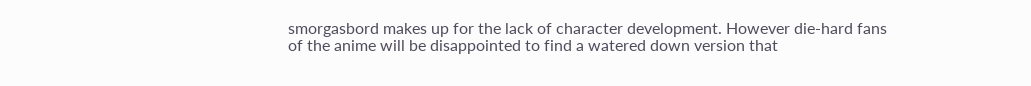smorgasbord makes up for the lack of character development. However die-hard fans of the anime will be disappointed to find a watered down version that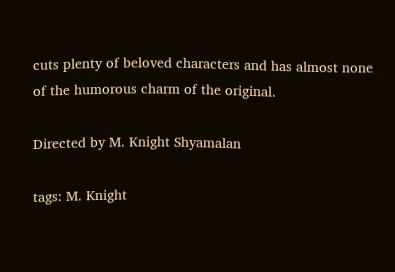cuts plenty of beloved characters and has almost none of the humorous charm of the original.

Directed by M. Knight Shyamalan

tags: M. Knight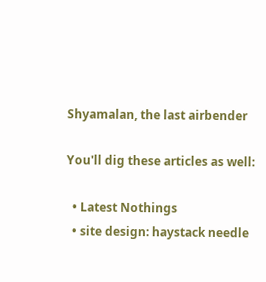Shyamalan, the last airbender

You'll dig these articles as well:

  • Latest Nothings
  • site design: haystack needle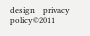design    privacy policy©2011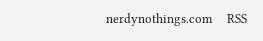nerdynothings.com     RSS